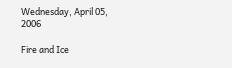Wednesday, April 05, 2006

Fire and Ice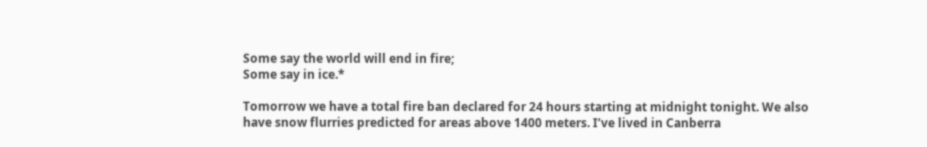Some say the world will end in fire;
Some say in ice.*

Tomorrow we have a total fire ban declared for 24 hours starting at midnight tonight. We also have snow flurries predicted for areas above 1400 meters. I’ve lived in Canberra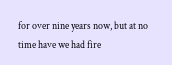for over nine years now, but at no time have we had fire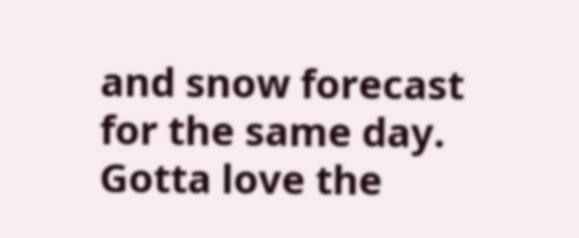and snow forecast for the same day. Gotta love the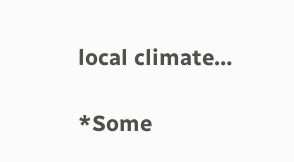local climate…

*Some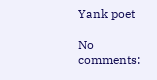Yank poet

No comments: